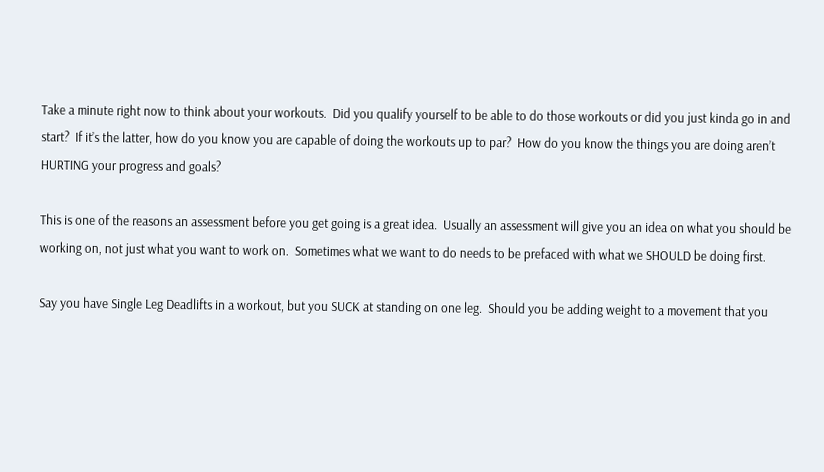Take a minute right now to think about your workouts.  Did you qualify yourself to be able to do those workouts or did you just kinda go in and start?  If it’s the latter, how do you know you are capable of doing the workouts up to par?  How do you know the things you are doing aren’t HURTING your progress and goals?

This is one of the reasons an assessment before you get going is a great idea.  Usually an assessment will give you an idea on what you should be working on, not just what you want to work on.  Sometimes what we want to do needs to be prefaced with what we SHOULD be doing first.

Say you have Single Leg Deadlifts in a workout, but you SUCK at standing on one leg.  Should you be adding weight to a movement that you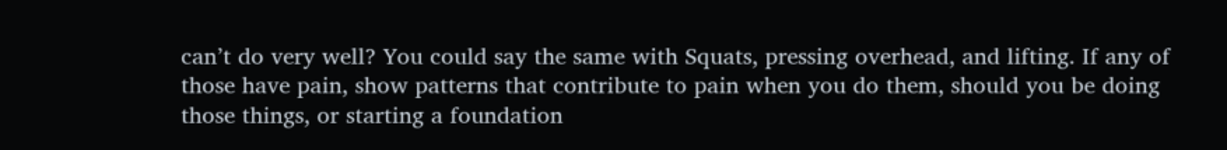can’t do very well? You could say the same with Squats, pressing overhead, and lifting. If any of those have pain, show patterns that contribute to pain when you do them, should you be doing those things, or starting a foundation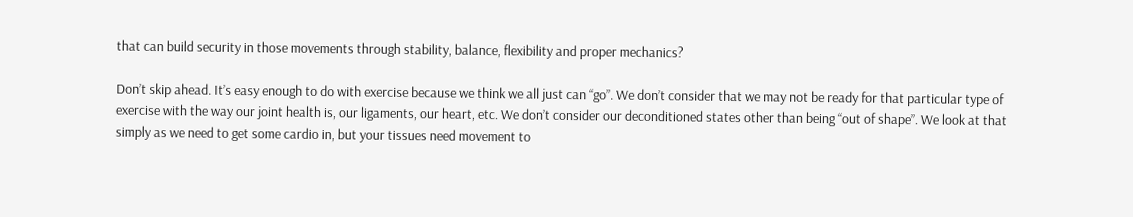that can build security in those movements through stability, balance, flexibility and proper mechanics?

Don’t skip ahead. It’s easy enough to do with exercise because we think we all just can “go”. We don’t consider that we may not be ready for that particular type of exercise with the way our joint health is, our ligaments, our heart, etc. We don’t consider our deconditioned states other than being “out of shape”. We look at that simply as we need to get some cardio in, but your tissues need movement to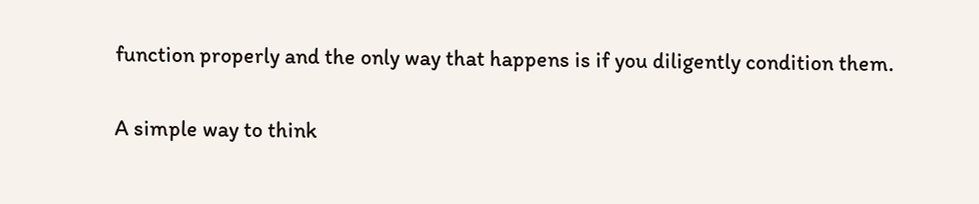function properly and the only way that happens is if you diligently condition them.

A simple way to think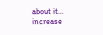about it… increase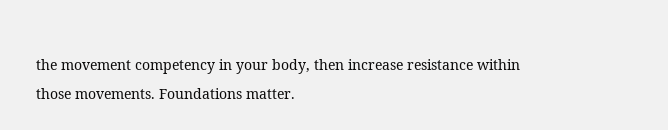the movement competency in your body, then increase resistance within those movements. Foundations matter.